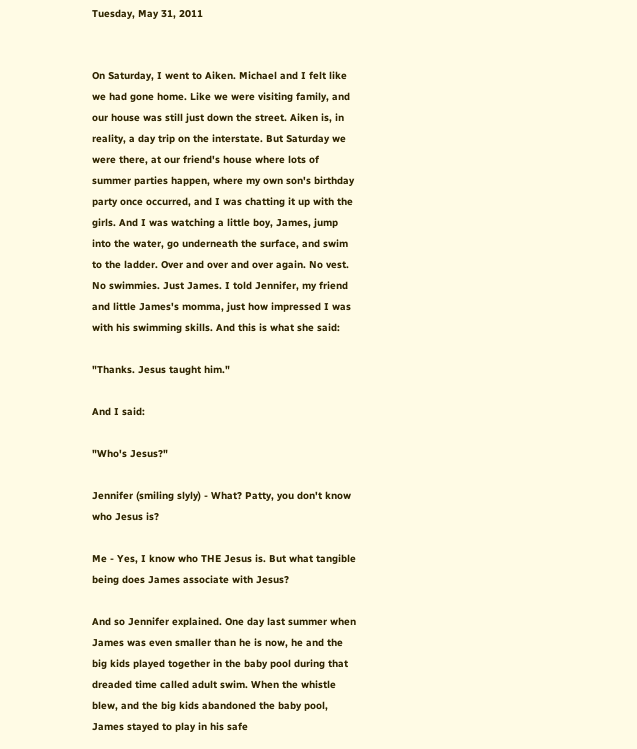Tuesday, May 31, 2011


On Saturday, I went to Aiken. Michael and I felt like we had gone home. Like we were visiting family, and our house was still just down the street. Aiken is, in reality, a day trip on the interstate. But Saturday we were there, at our friend's house where lots of summer parties happen, where my own son's birthday party once occurred, and I was chatting it up with the girls. And I was watching a little boy, James, jump into the water, go underneath the surface, and swim to the ladder. Over and over and over again. No vest. No swimmies. Just James. I told Jennifer, my friend and little James's momma, just how impressed I was with his swimming skills. And this is what she said:

"Thanks. Jesus taught him."

And I said:

"Who's Jesus?"

Jennifer (smiling slyly) - What? Patty, you don't know who Jesus is?

Me - Yes, I know who THE Jesus is. But what tangible being does James associate with Jesus?

And so Jennifer explained. One day last summer when James was even smaller than he is now, he and the big kids played together in the baby pool during that dreaded time called adult swim. When the whistle blew, and the big kids abandoned the baby pool, James stayed to play in his safe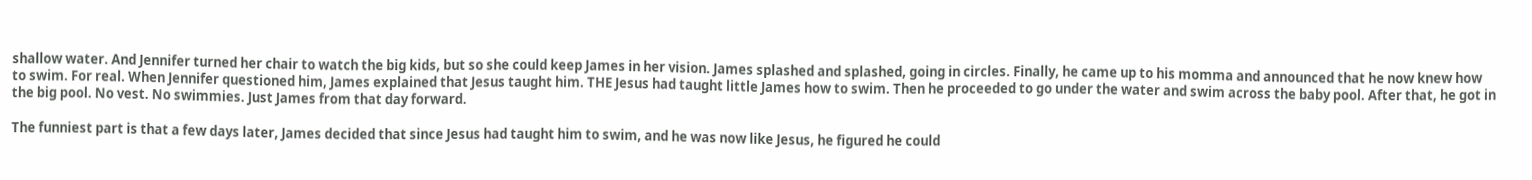shallow water. And Jennifer turned her chair to watch the big kids, but so she could keep James in her vision. James splashed and splashed, going in circles. Finally, he came up to his momma and announced that he now knew how to swim. For real. When Jennifer questioned him, James explained that Jesus taught him. THE Jesus had taught little James how to swim. Then he proceeded to go under the water and swim across the baby pool. After that, he got in the big pool. No vest. No swimmies. Just James from that day forward.

The funniest part is that a few days later, James decided that since Jesus had taught him to swim, and he was now like Jesus, he figured he could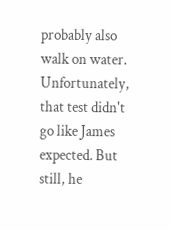probably also walk on water. Unfortunately, that test didn't go like James expected. But still, he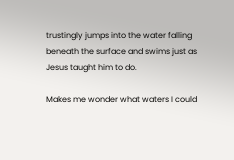trustingly jumps into the water falling beneath the surface and swims just as Jesus taught him to do.

Makes me wonder what waters I could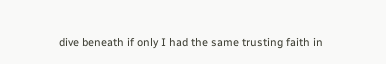dive beneath if only I had the same trusting faith in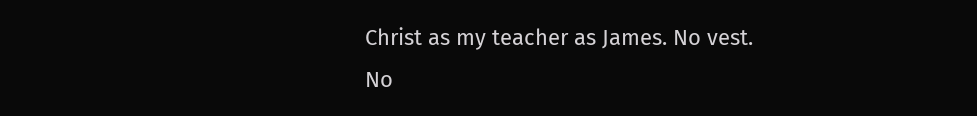Christ as my teacher as James. No vest. No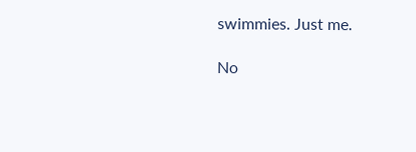swimmies. Just me.

No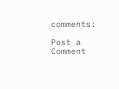comments:

Post a Comment